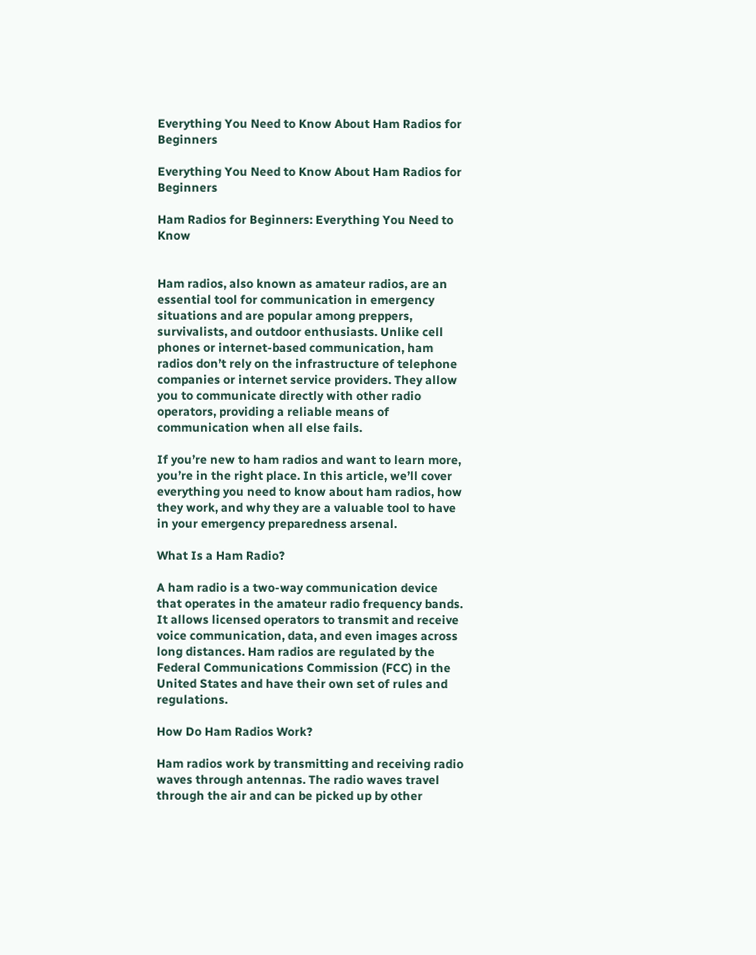Everything You Need to Know About Ham Radios for Beginners

Everything You Need to Know About Ham Radios for Beginners

Ham Radios for Beginners: Everything You Need to Know


Ham radios, also known as amateur radios, are an essential tool for communication in emergency situations and are popular among preppers, survivalists, and outdoor enthusiasts. Unlike cell phones or internet-based communication, ham radios don’t rely on the infrastructure of telephone companies or internet service providers. They allow you to communicate directly with other radio operators, providing a reliable means of communication when all else fails.

If you’re new to ham radios and want to learn more, you’re in the right place. In this article, we’ll cover everything you need to know about ham radios, how they work, and why they are a valuable tool to have in your emergency preparedness arsenal.

What Is a Ham Radio?

A ham radio is a two-way communication device that operates in the amateur radio frequency bands. It allows licensed operators to transmit and receive voice communication, data, and even images across long distances. Ham radios are regulated by the Federal Communications Commission (FCC) in the United States and have their own set of rules and regulations.

How Do Ham Radios Work?

Ham radios work by transmitting and receiving radio waves through antennas. The radio waves travel through the air and can be picked up by other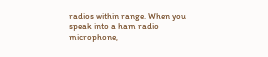radios within range. When you speak into a ham radio microphone,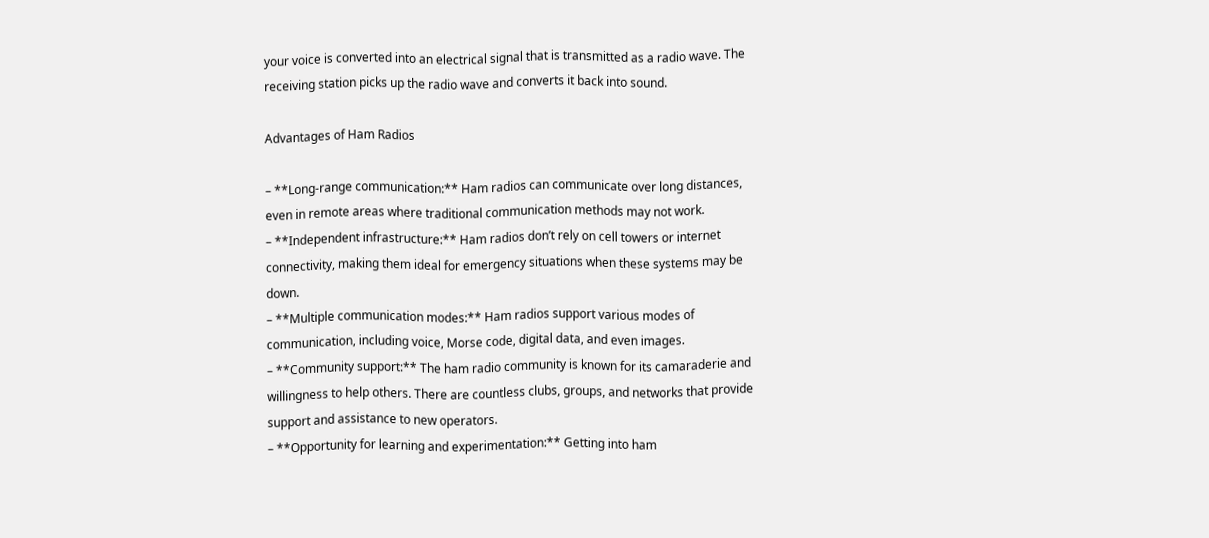your voice is converted into an electrical signal that is transmitted as a radio wave. The receiving station picks up the radio wave and converts it back into sound.

Advantages of Ham Radios

– **Long-range communication:** Ham radios can communicate over long distances, even in remote areas where traditional communication methods may not work.
– **Independent infrastructure:** Ham radios don’t rely on cell towers or internet connectivity, making them ideal for emergency situations when these systems may be down.
– **Multiple communication modes:** Ham radios support various modes of communication, including voice, Morse code, digital data, and even images.
– **Community support:** The ham radio community is known for its camaraderie and willingness to help others. There are countless clubs, groups, and networks that provide support and assistance to new operators.
– **Opportunity for learning and experimentation:** Getting into ham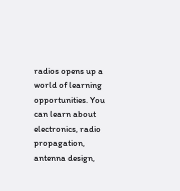radios opens up a world of learning opportunities. You can learn about electronics, radio propagation, antenna design,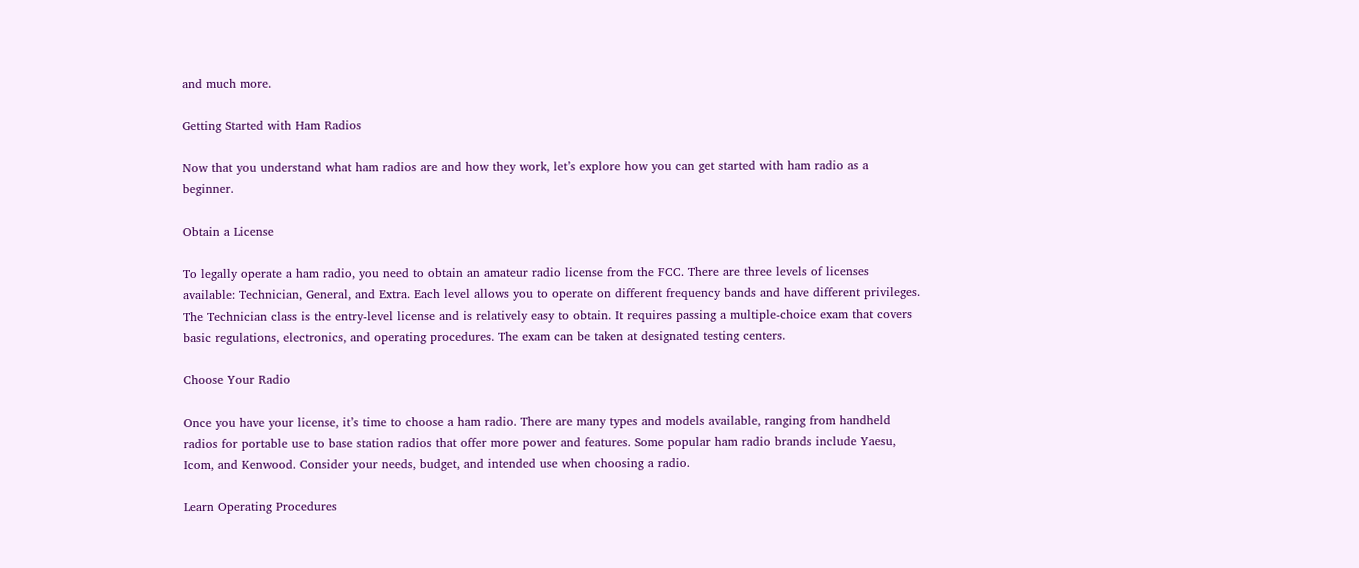and much more.

Getting Started with Ham Radios

Now that you understand what ham radios are and how they work, let’s explore how you can get started with ham radio as a beginner.

Obtain a License

To legally operate a ham radio, you need to obtain an amateur radio license from the FCC. There are three levels of licenses available: Technician, General, and Extra. Each level allows you to operate on different frequency bands and have different privileges. The Technician class is the entry-level license and is relatively easy to obtain. It requires passing a multiple-choice exam that covers basic regulations, electronics, and operating procedures. The exam can be taken at designated testing centers.

Choose Your Radio

Once you have your license, it’s time to choose a ham radio. There are many types and models available, ranging from handheld radios for portable use to base station radios that offer more power and features. Some popular ham radio brands include Yaesu, Icom, and Kenwood. Consider your needs, budget, and intended use when choosing a radio.

Learn Operating Procedures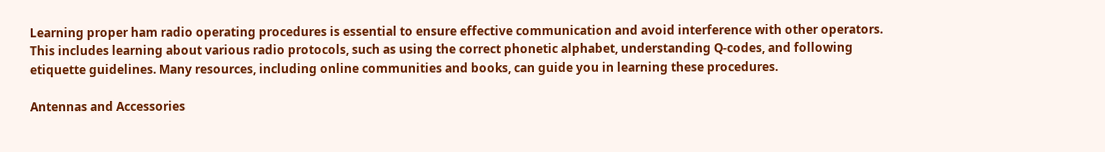Learning proper ham radio operating procedures is essential to ensure effective communication and avoid interference with other operators. This includes learning about various radio protocols, such as using the correct phonetic alphabet, understanding Q-codes, and following etiquette guidelines. Many resources, including online communities and books, can guide you in learning these procedures.

Antennas and Accessories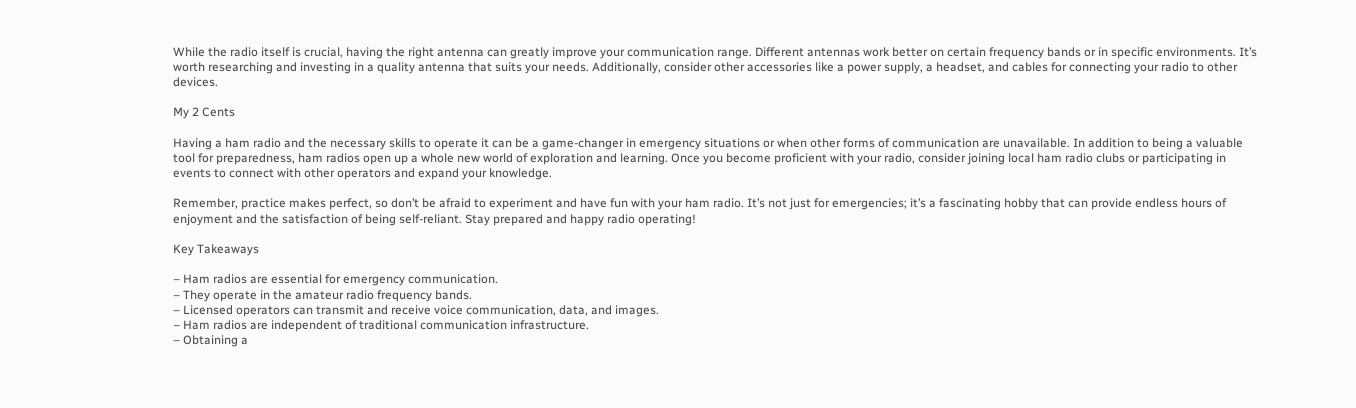While the radio itself is crucial, having the right antenna can greatly improve your communication range. Different antennas work better on certain frequency bands or in specific environments. It’s worth researching and investing in a quality antenna that suits your needs. Additionally, consider other accessories like a power supply, a headset, and cables for connecting your radio to other devices.

My 2 Cents

Having a ham radio and the necessary skills to operate it can be a game-changer in emergency situations or when other forms of communication are unavailable. In addition to being a valuable tool for preparedness, ham radios open up a whole new world of exploration and learning. Once you become proficient with your radio, consider joining local ham radio clubs or participating in events to connect with other operators and expand your knowledge.

Remember, practice makes perfect, so don’t be afraid to experiment and have fun with your ham radio. It’s not just for emergencies; it’s a fascinating hobby that can provide endless hours of enjoyment and the satisfaction of being self-reliant. Stay prepared and happy radio operating!

Key Takeaways

– Ham radios are essential for emergency communication.
– They operate in the amateur radio frequency bands.
– Licensed operators can transmit and receive voice communication, data, and images.
– Ham radios are independent of traditional communication infrastructure.
– Obtaining a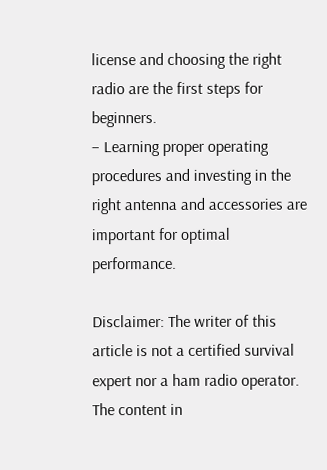license and choosing the right radio are the first steps for beginners.
– Learning proper operating procedures and investing in the right antenna and accessories are important for optimal performance.

Disclaimer: The writer of this article is not a certified survival expert nor a ham radio operator. The content in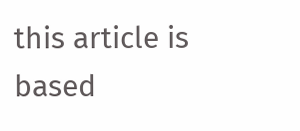this article is based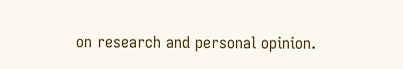on research and personal opinion.